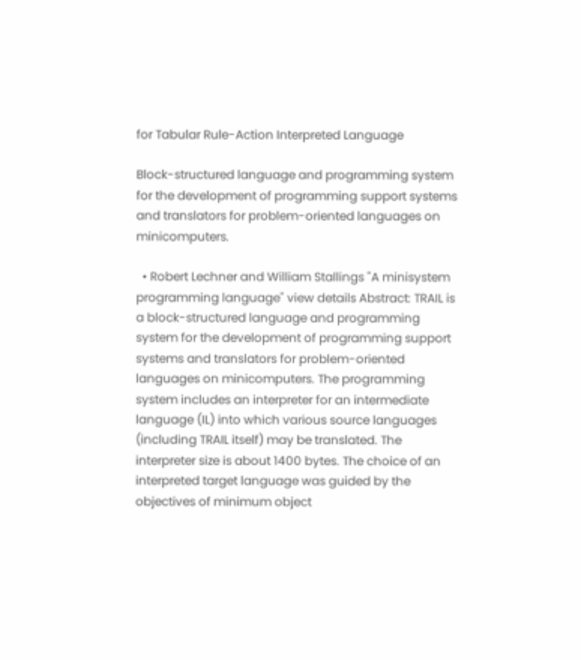for Tabular Rule-Action Interpreted Language

Block-structured language and programming system for the development of programming support systems and translators for problem-oriented languages on minicomputers.

  • Robert Lechner and William Stallings "A minisystem programming language" view details Abstract: TRAIL is a block-structured language and programming system for the development of programming support systems and translators for problem-oriented languages on minicomputers. The programming system includes an interpreter for an intermediate language (IL) into which various source languages (including TRAIL itself) may be translated. The interpreter size is about 1400 bytes. The choice of an interpreted target language was guided by the objectives of minimum object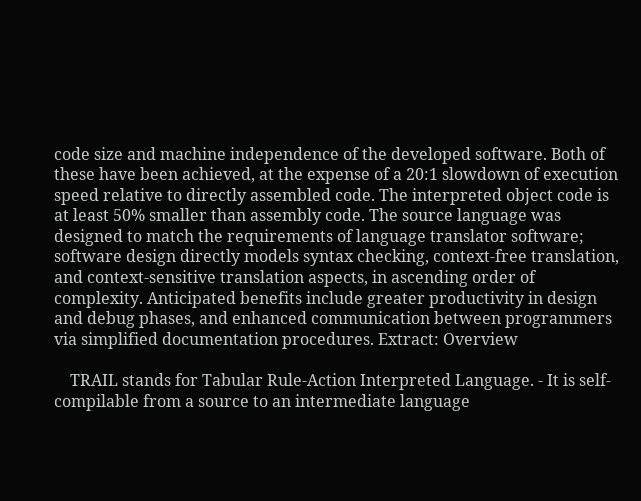code size and machine independence of the developed software. Both of these have been achieved, at the expense of a 20:1 slowdown of execution speed relative to directly assembled code. The interpreted object code is at least 50% smaller than assembly code. The source language was designed to match the requirements of language translator software; software design directly models syntax checking, context-free translation, and context-sensitive translation aspects, in ascending order of complexity. Anticipated benefits include greater productivity in design and debug phases, and enhanced communication between programmers via simplified documentation procedures. Extract: Overview

    TRAIL stands for Tabular Rule-Action Interpreted Language. - It is self-compilable from a source to an intermediate language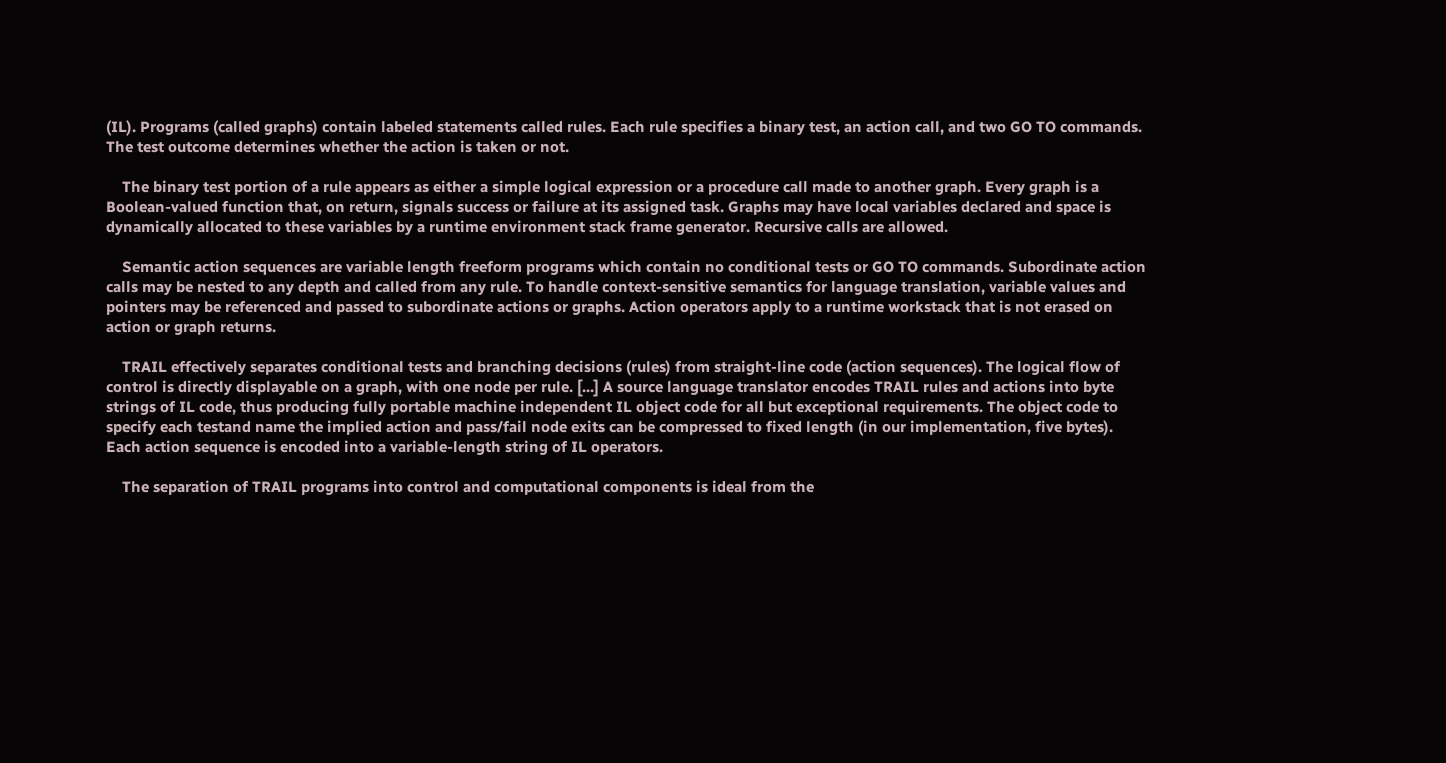(IL). Programs (called graphs) contain labeled statements called rules. Each rule specifies a binary test, an action call, and two GO TO commands. The test outcome determines whether the action is taken or not.

    The binary test portion of a rule appears as either a simple logical expression or a procedure call made to another graph. Every graph is a Boolean-valued function that, on return, signals success or failure at its assigned task. Graphs may have local variables declared and space is dynamically allocated to these variables by a runtime environment stack frame generator. Recursive calls are allowed.

    Semantic action sequences are variable length freeform programs which contain no conditional tests or GO TO commands. Subordinate action calls may be nested to any depth and called from any rule. To handle context-sensitive semantics for language translation, variable values and pointers may be referenced and passed to subordinate actions or graphs. Action operators apply to a runtime workstack that is not erased on action or graph returns.

    TRAIL effectively separates conditional tests and branching decisions (rules) from straight-line code (action sequences). The logical flow of control is directly displayable on a graph, with one node per rule. [...] A source language translator encodes TRAIL rules and actions into byte strings of IL code, thus producing fully portable machine independent IL object code for all but exceptional requirements. The object code to specify each testand name the implied action and pass/fail node exits can be compressed to fixed length (in our implementation, five bytes). Each action sequence is encoded into a variable-length string of IL operators.

    The separation of TRAIL programs into control and computational components is ideal from the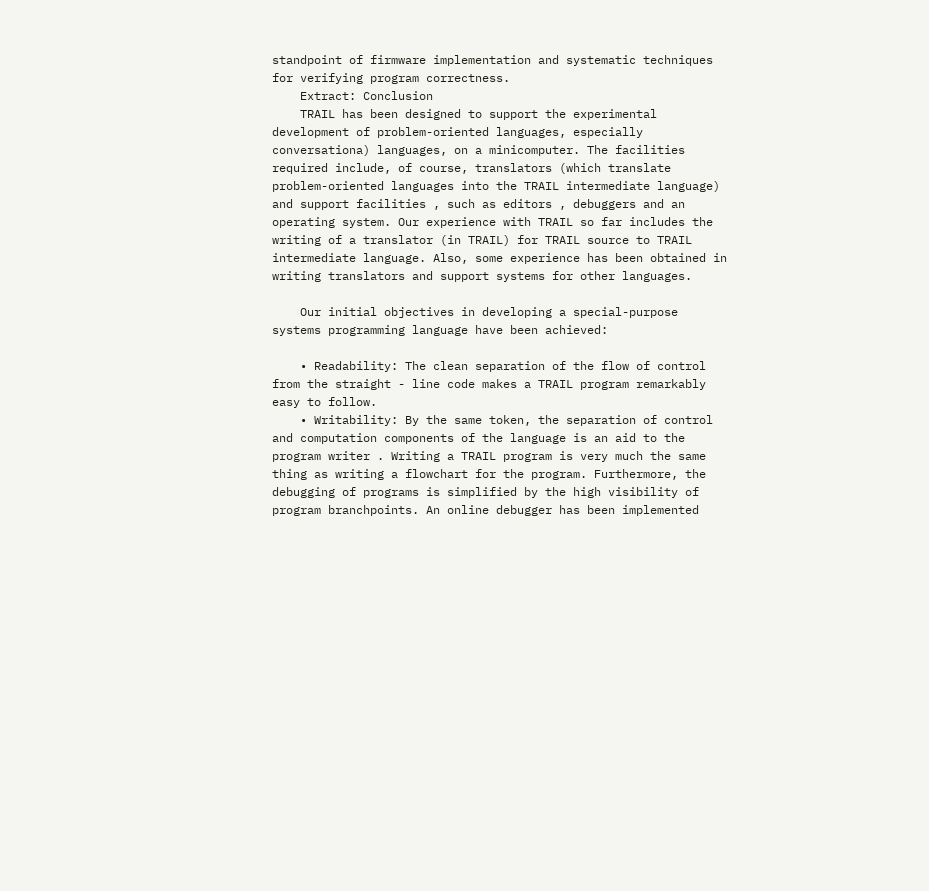standpoint of firmware implementation and systematic techniques for verifying program correctness.
    Extract: Conclusion
    TRAIL has been designed to support the experimental development of problem-oriented languages, especially conversationa) languages, on a minicomputer. The facilities required include, of course, translators (which translate problem-oriented languages into the TRAIL intermediate language) and support facilities , such as editors , debuggers and an operating system. Our experience with TRAIL so far includes the writing of a translator (in TRAIL) for TRAIL source to TRAIL intermediate language. Also, some experience has been obtained in writing translators and support systems for other languages.

    Our initial objectives in developing a special-purpose systems programming language have been achieved:

    • Readability: The clean separation of the flow of control from the straight - line code makes a TRAIL program remarkably easy to follow.
    • Writability: By the same token, the separation of control and computation components of the language is an aid to the program writer . Writing a TRAIL program is very much the same thing as writing a flowchart for the program. Furthermore, the debugging of programs is simplified by the high visibility of program branchpoints. An online debugger has been implemented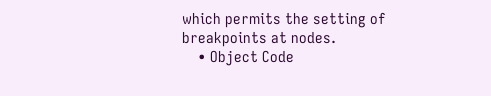which permits the setting of breakpoints at nodes.
    • Object Code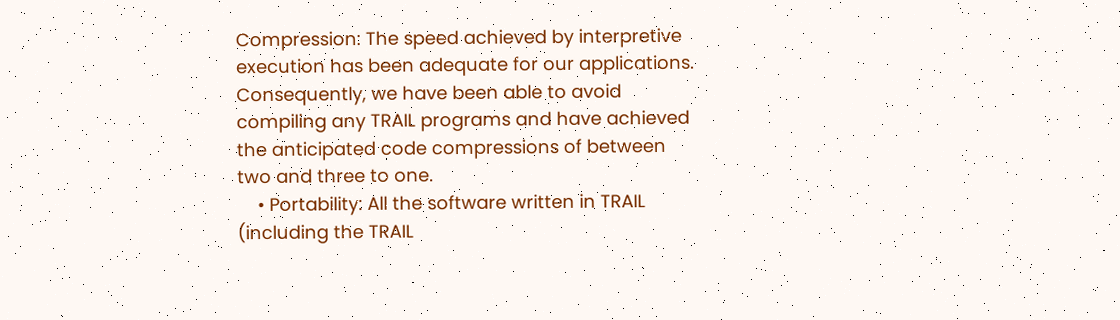Compression: The speed achieved by interpretive execution has been adequate for our applications. Consequently, we have been able to avoid compiling any TRAIL programs and have achieved the anticipated code compressions of between two and three to one.
    • Portability: All the software written in TRAIL (including the TRAIL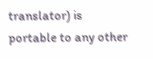translator) is portable to any other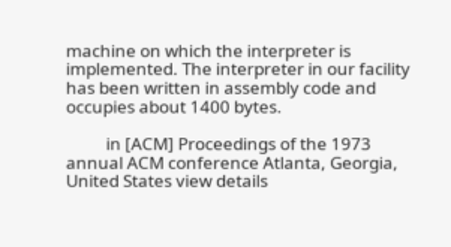machine on which the interpreter is implemented. The interpreter in our facility has been written in assembly code and occupies about 1400 bytes.

          in [ACM] Proceedings of the 1973 annual ACM conference Atlanta, Georgia, United States view details